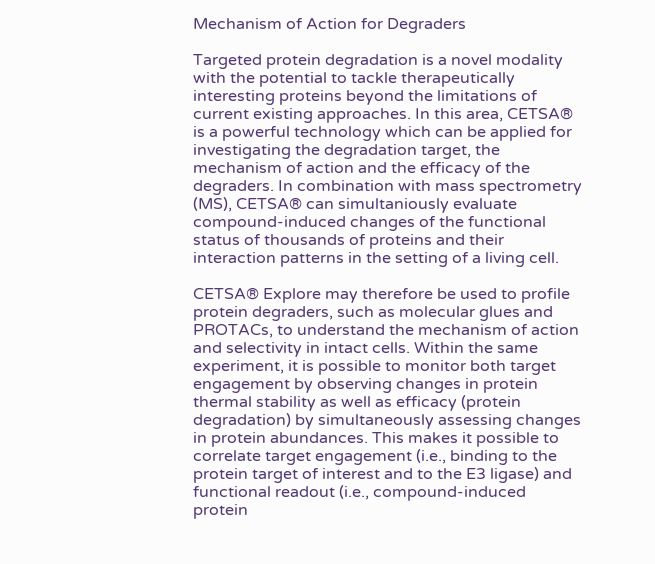Mechanism of Action for Degraders

Targeted protein degradation is a novel modality with the potential to tackle therapeutically interesting proteins beyond the limitations of current existing approaches. In this area, CETSA® is a powerful technology which can be applied for investigating the degradation target, the mechanism of action and the efficacy of the degraders. In combination with mass spectrometry (MS), CETSA® can simultaniously evaluate compound-induced changes of the functional status of thousands of proteins and their interaction patterns in the setting of a living cell.

CETSA® Explore may therefore be used to profile protein degraders, such as molecular glues and PROTACs, to understand the mechanism of action and selectivity in intact cells. Within the same experiment, it is possible to monitor both target engagement by observing changes in protein thermal stability as well as efficacy (protein degradation) by simultaneously assessing changes in protein abundances. This makes it possible to correlate target engagement (i.e., binding to the protein target of interest and to the E3 ligase) and functional readout (i.e., compound-induced protein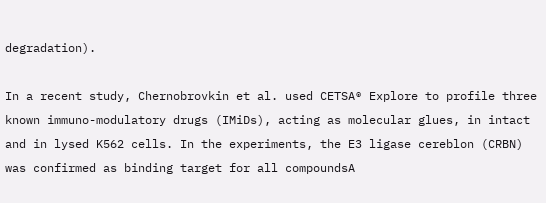degradation).

In a recent study, Chernobrovkin et al. used CETSA® Explore to profile three known immuno-modulatory drugs (IMiDs), acting as molecular glues, in intact and in lysed K562 cells. In the experiments, the E3 ligase cereblon (CRBN) was confirmed as binding target for all compoundsA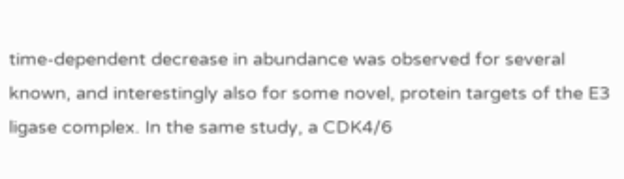time-dependent decrease in abundance was observed for several known, and interestingly also for some novel, protein targets of the E3 ligase complex. In the same study, a CDK4/6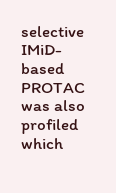selective IMiD-based PROTAC was also profiled which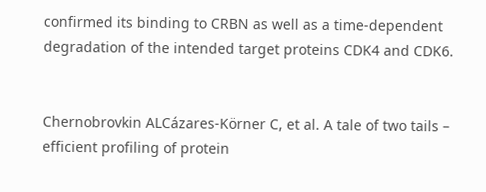confirmed its binding to CRBN as well as a time-dependent degradation of the intended target proteins CDK4 and CDK6.


Chernobrovkin ALCázares-Körner C, et al. A tale of two tails – efficient profiling of protein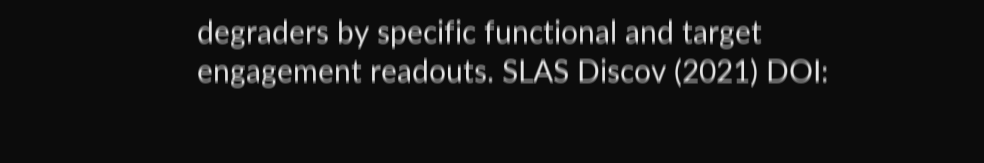degraders by specific functional and target engagement readouts. SLAS Discov (2021) DOI: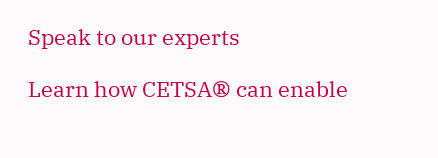Speak to our experts

Learn how CETSA® can enable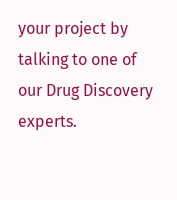your project by talking to one of our Drug Discovery experts.